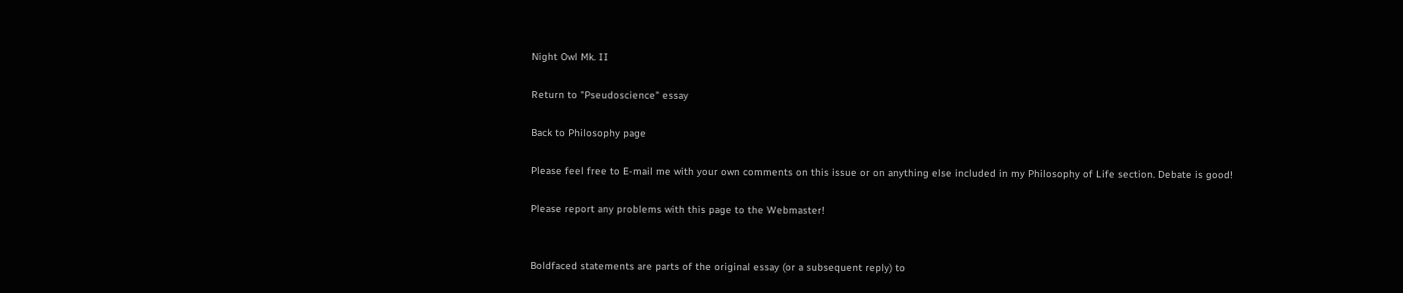Night Owl Mk. II

Return to "Pseudoscience" essay

Back to Philosophy page

Please feel free to E-mail me with your own comments on this issue or on anything else included in my Philosophy of Life section. Debate is good!

Please report any problems with this page to the Webmaster!


Boldfaced statements are parts of the original essay (or a subsequent reply) to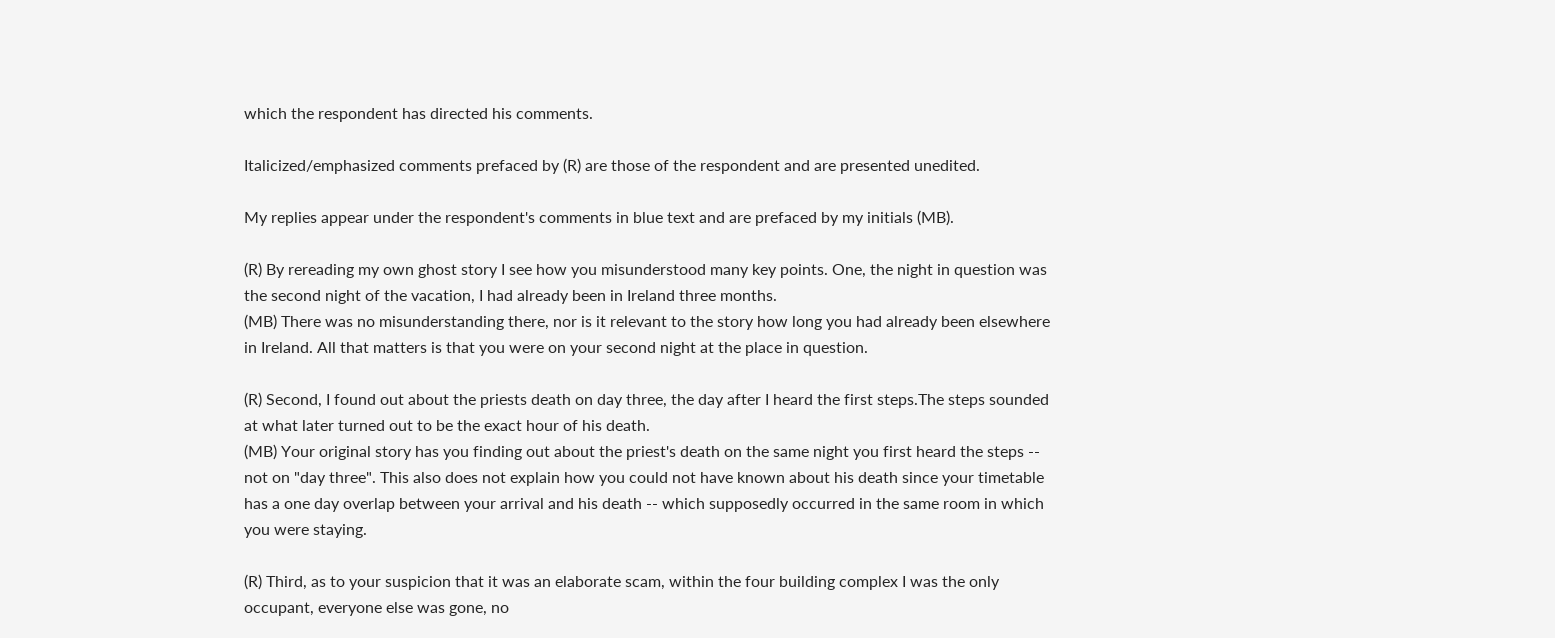which the respondent has directed his comments.

Italicized/emphasized comments prefaced by (R) are those of the respondent and are presented unedited.

My replies appear under the respondent's comments in blue text and are prefaced by my initials (MB).

(R) By rereading my own ghost story I see how you misunderstood many key points. One, the night in question was the second night of the vacation, I had already been in Ireland three months.
(MB) There was no misunderstanding there, nor is it relevant to the story how long you had already been elsewhere in Ireland. All that matters is that you were on your second night at the place in question.

(R) Second, I found out about the priests death on day three, the day after I heard the first steps.The steps sounded at what later turned out to be the exact hour of his death.
(MB) Your original story has you finding out about the priest's death on the same night you first heard the steps -- not on "day three". This also does not explain how you could not have known about his death since your timetable has a one day overlap between your arrival and his death -- which supposedly occurred in the same room in which you were staying.

(R) Third, as to your suspicion that it was an elaborate scam, within the four building complex I was the only occupant, everyone else was gone, no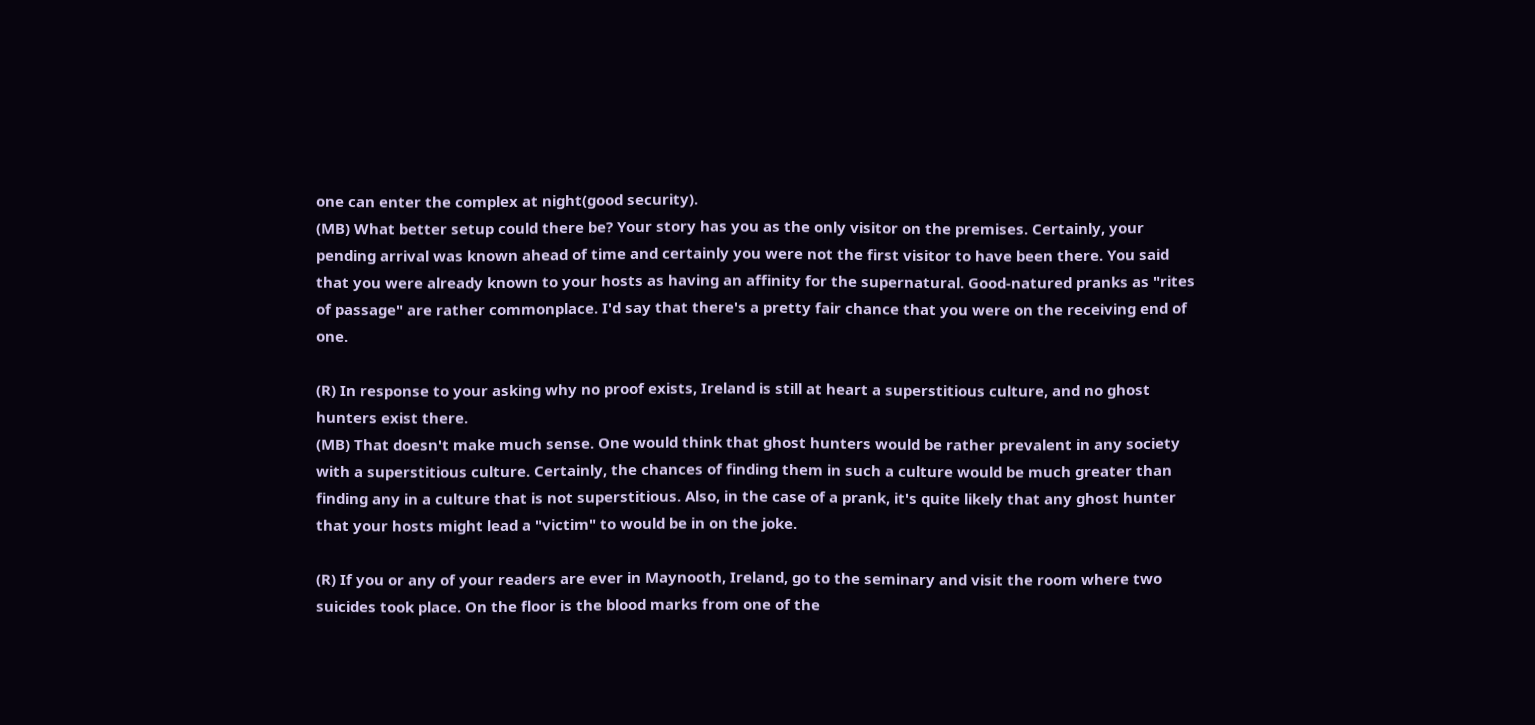one can enter the complex at night(good security).
(MB) What better setup could there be? Your story has you as the only visitor on the premises. Certainly, your pending arrival was known ahead of time and certainly you were not the first visitor to have been there. You said that you were already known to your hosts as having an affinity for the supernatural. Good-natured pranks as "rites of passage" are rather commonplace. I'd say that there's a pretty fair chance that you were on the receiving end of one.

(R) In response to your asking why no proof exists, Ireland is still at heart a superstitious culture, and no ghost hunters exist there.
(MB) That doesn't make much sense. One would think that ghost hunters would be rather prevalent in any society with a superstitious culture. Certainly, the chances of finding them in such a culture would be much greater than finding any in a culture that is not superstitious. Also, in the case of a prank, it's quite likely that any ghost hunter that your hosts might lead a "victim" to would be in on the joke.

(R) If you or any of your readers are ever in Maynooth, Ireland, go to the seminary and visit the room where two suicides took place. On the floor is the blood marks from one of the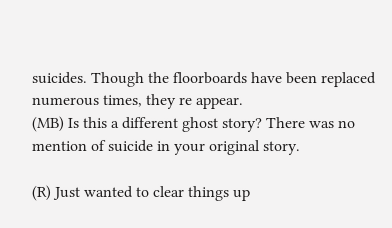suicides. Though the floorboards have been replaced numerous times, they re appear.
(MB) Is this a different ghost story? There was no mention of suicide in your original story.

(R) Just wanted to clear things up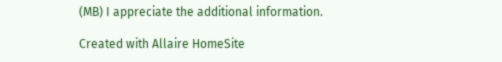(MB) I appreciate the additional information.

Created with Allaire HomeSite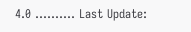4.0 .......... Last Update: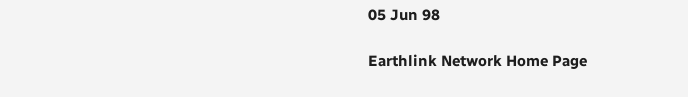05 Jun 98

Earthlink Network Home Page